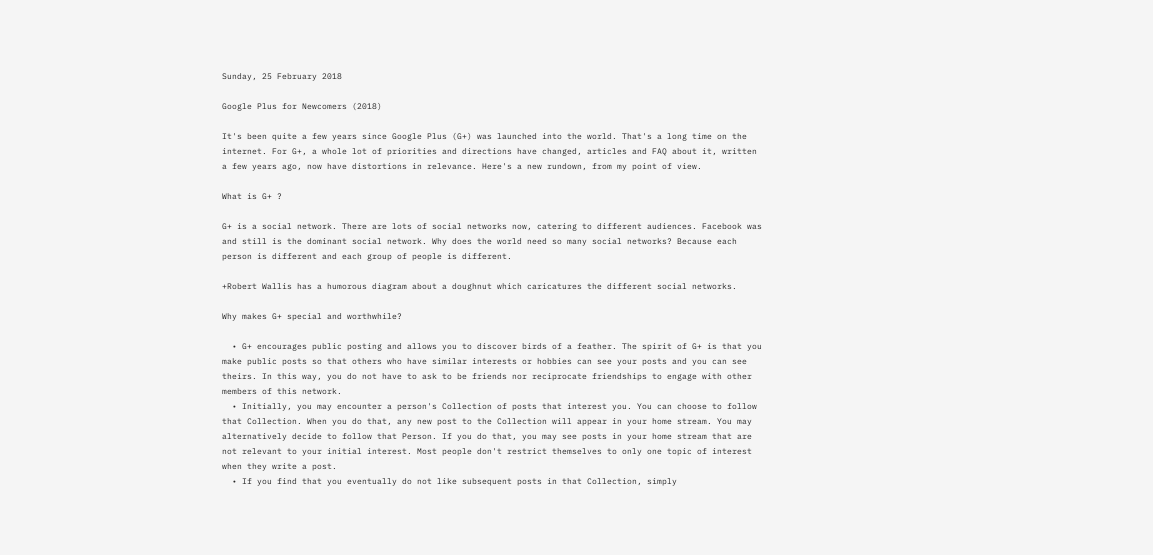Sunday, 25 February 2018

Google Plus for Newcomers (2018)

It's been quite a few years since Google Plus (G+) was launched into the world. That's a long time on the internet. For G+, a whole lot of priorities and directions have changed, articles and FAQ about it, written a few years ago, now have distortions in relevance. Here's a new rundown, from my point of view.

What is G+ ?

G+ is a social network. There are lots of social networks now, catering to different audiences. Facebook was and still is the dominant social network. Why does the world need so many social networks? Because each person is different and each group of people is different.

+Robert Wallis has a humorous diagram about a doughnut which caricatures the different social networks.

Why makes G+ special and worthwhile?

  • G+ encourages public posting and allows you to discover birds of a feather. The spirit of G+ is that you make public posts so that others who have similar interests or hobbies can see your posts and you can see theirs. In this way, you do not have to ask to be friends nor reciprocate friendships to engage with other members of this network.
  • Initially, you may encounter a person's Collection of posts that interest you. You can choose to follow that Collection. When you do that, any new post to the Collection will appear in your home stream. You may alternatively decide to follow that Person. If you do that, you may see posts in your home stream that are not relevant to your initial interest. Most people don't restrict themselves to only one topic of interest when they write a post.
  • If you find that you eventually do not like subsequent posts in that Collection, simply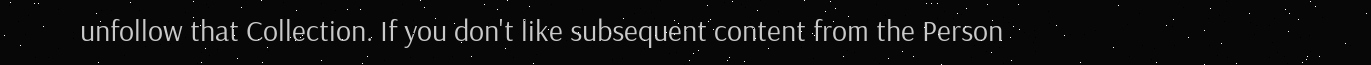unfollow that Collection. If you don't like subsequent content from the Person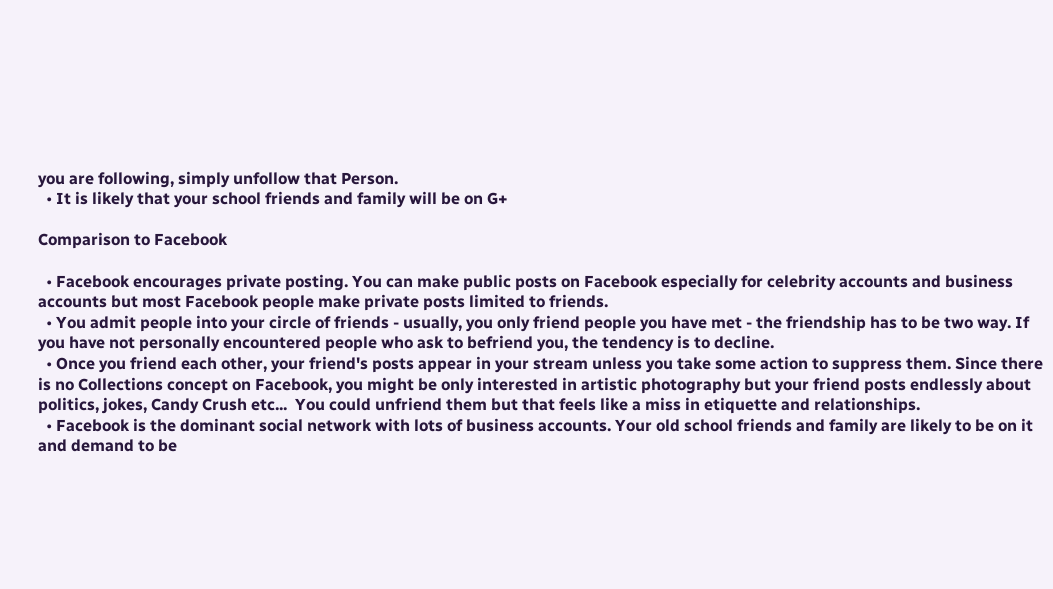you are following, simply unfollow that Person.
  • It is likely that your school friends and family will be on G+

Comparison to Facebook

  • Facebook encourages private posting. You can make public posts on Facebook especially for celebrity accounts and business accounts but most Facebook people make private posts limited to friends.
  • You admit people into your circle of friends - usually, you only friend people you have met - the friendship has to be two way. If you have not personally encountered people who ask to befriend you, the tendency is to decline.
  • Once you friend each other, your friend's posts appear in your stream unless you take some action to suppress them. Since there is no Collections concept on Facebook, you might be only interested in artistic photography but your friend posts endlessly about politics, jokes, Candy Crush etc...  You could unfriend them but that feels like a miss in etiquette and relationships.
  • Facebook is the dominant social network with lots of business accounts. Your old school friends and family are likely to be on it and demand to be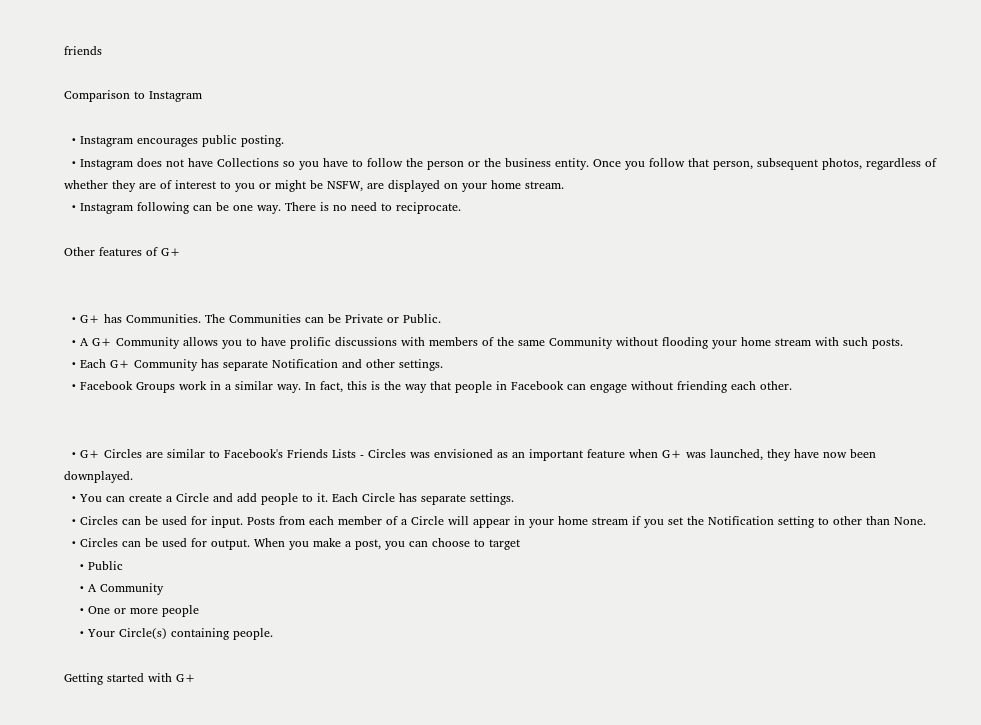friends

Comparison to Instagram

  • Instagram encourages public posting.
  • Instagram does not have Collections so you have to follow the person or the business entity. Once you follow that person, subsequent photos, regardless of whether they are of interest to you or might be NSFW, are displayed on your home stream.
  • Instagram following can be one way. There is no need to reciprocate.

Other features of G+


  • G+ has Communities. The Communities can be Private or Public.
  • A G+ Community allows you to have prolific discussions with members of the same Community without flooding your home stream with such posts.
  • Each G+ Community has separate Notification and other settings.
  • Facebook Groups work in a similar way. In fact, this is the way that people in Facebook can engage without friending each other.


  • G+ Circles are similar to Facebook's Friends Lists - Circles was envisioned as an important feature when G+ was launched, they have now been downplayed.
  • You can create a Circle and add people to it. Each Circle has separate settings.
  • Circles can be used for input. Posts from each member of a Circle will appear in your home stream if you set the Notification setting to other than None.
  • Circles can be used for output. When you make a post, you can choose to target
    • Public
    • A Community
    • One or more people
    • Your Circle(s) containing people.

Getting started with G+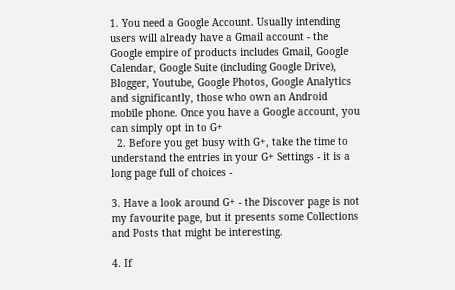1. You need a Google Account. Usually intending users will already have a Gmail account - the Google empire of products includes Gmail, Google Calendar, Google Suite (including Google Drive), Blogger, Youtube, Google Photos, Google Analytics and significantly, those who own an Android mobile phone. Once you have a Google account, you can simply opt in to G+
  2. Before you get busy with G+, take the time to understand the entries in your G+ Settings - it is a long page full of choices -

3. Have a look around G+ - the Discover page is not my favourite page, but it presents some Collections and Posts that might be interesting.

4. If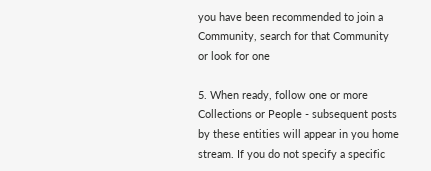you have been recommended to join a Community, search for that Community or look for one

5. When ready, follow one or more Collections or People - subsequent posts by these entities will appear in you home stream. If you do not specify a specific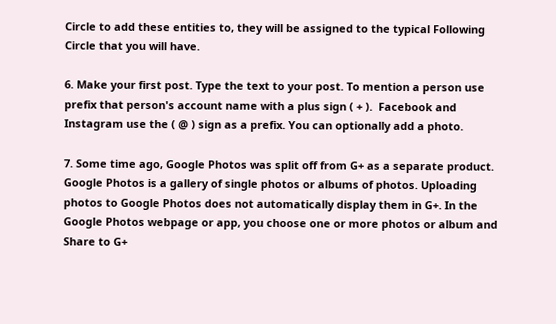Circle to add these entities to, they will be assigned to the typical Following Circle that you will have.

6. Make your first post. Type the text to your post. To mention a person use prefix that person's account name with a plus sign ( + ).  Facebook and Instagram use the ( @ ) sign as a prefix. You can optionally add a photo.

7. Some time ago, Google Photos was split off from G+ as a separate product. Google Photos is a gallery of single photos or albums of photos. Uploading photos to Google Photos does not automatically display them in G+. In the Google Photos webpage or app, you choose one or more photos or album and Share to G+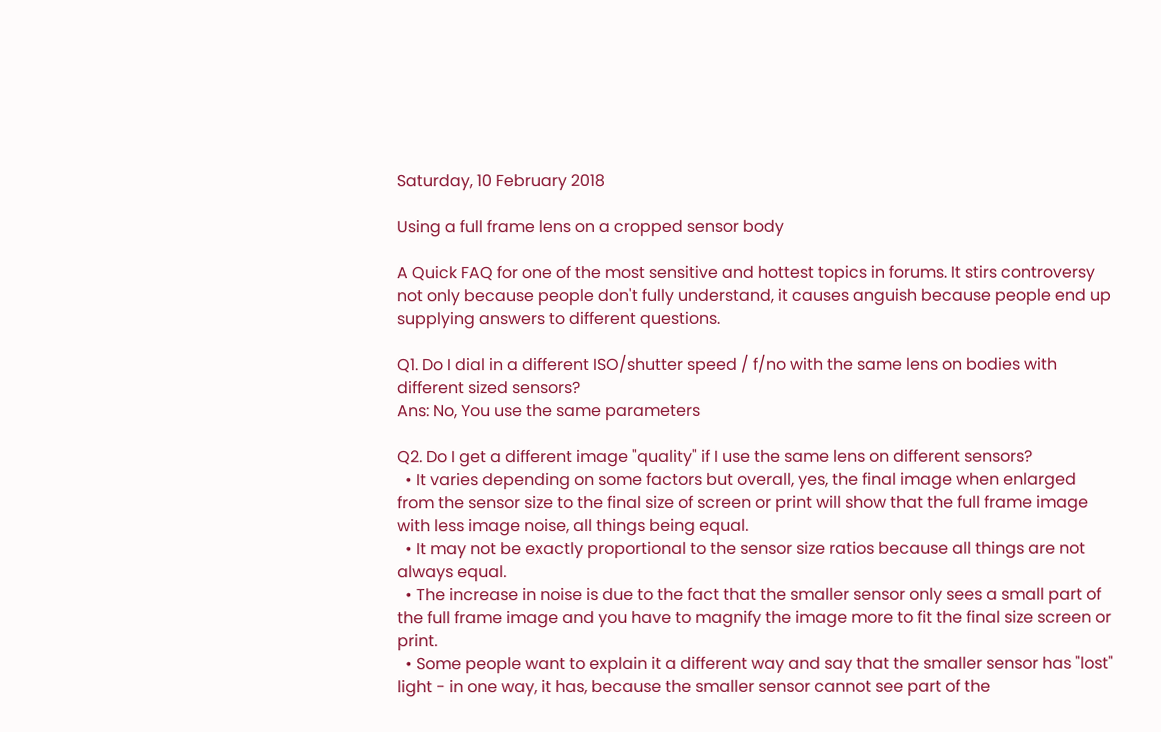Saturday, 10 February 2018

Using a full frame lens on a cropped sensor body

A Quick FAQ for one of the most sensitive and hottest topics in forums. It stirs controversy not only because people don't fully understand, it causes anguish because people end up supplying answers to different questions.

Q1. Do I dial in a different ISO/shutter speed / f/no with the same lens on bodies with different sized sensors?
Ans: No, You use the same parameters

Q2. Do I get a different image "quality" if I use the same lens on different sensors?
  • It varies depending on some factors but overall, yes, the final image when enlarged from the sensor size to the final size of screen or print will show that the full frame image with less image noise, all things being equal.
  • It may not be exactly proportional to the sensor size ratios because all things are not always equal.
  • The increase in noise is due to the fact that the smaller sensor only sees a small part of the full frame image and you have to magnify the image more to fit the final size screen or print.
  • Some people want to explain it a different way and say that the smaller sensor has "lost" light - in one way, it has, because the smaller sensor cannot see part of the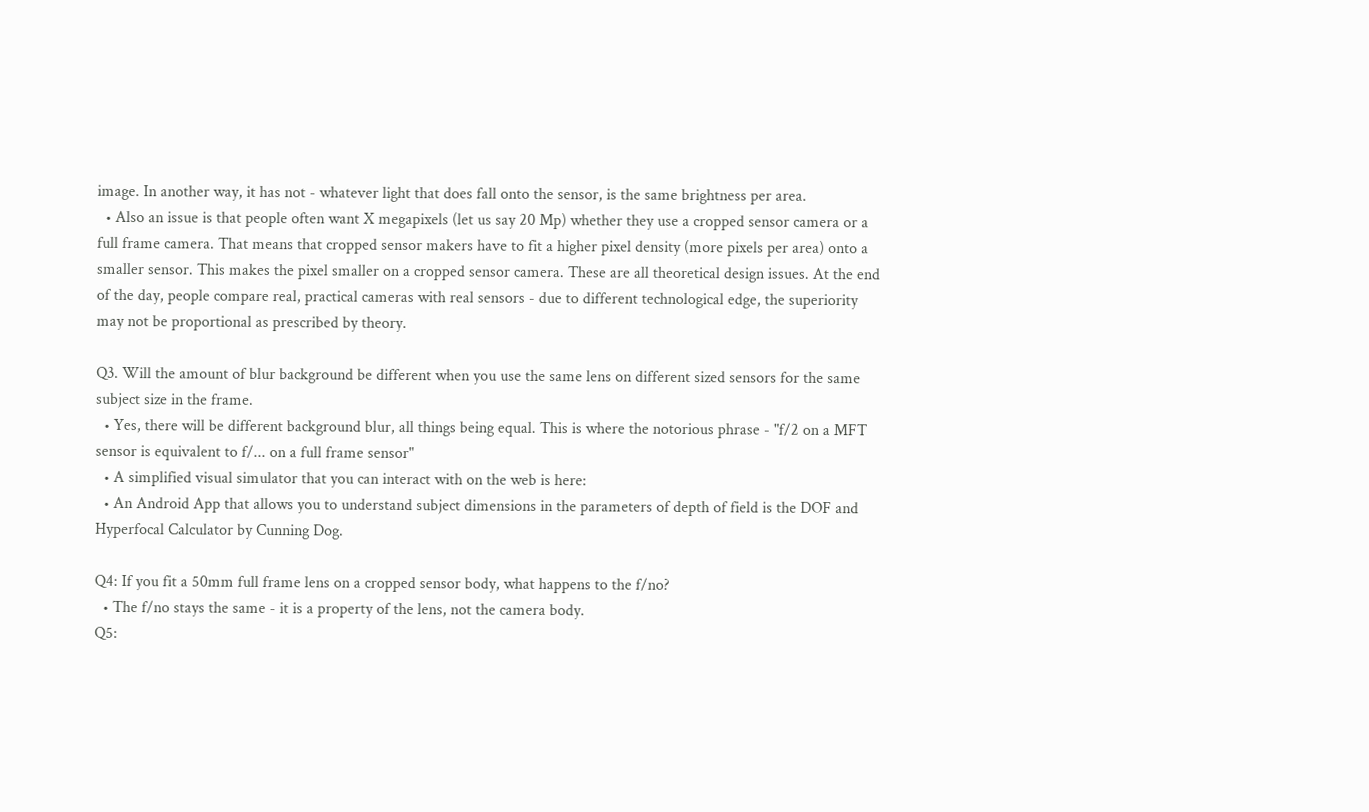image. In another way, it has not - whatever light that does fall onto the sensor, is the same brightness per area.
  • Also an issue is that people often want X megapixels (let us say 20 Mp) whether they use a cropped sensor camera or a full frame camera. That means that cropped sensor makers have to fit a higher pixel density (more pixels per area) onto a smaller sensor. This makes the pixel smaller on a cropped sensor camera. These are all theoretical design issues. At the end of the day, people compare real, practical cameras with real sensors - due to different technological edge, the superiority may not be proportional as prescribed by theory.

Q3. Will the amount of blur background be different when you use the same lens on different sized sensors for the same subject size in the frame.
  • Yes, there will be different background blur, all things being equal. This is where the notorious phrase - "f/2 on a MFT sensor is equivalent to f/... on a full frame sensor"
  • A simplified visual simulator that you can interact with on the web is here:
  • An Android App that allows you to understand subject dimensions in the parameters of depth of field is the DOF and Hyperfocal Calculator by Cunning Dog.

Q4: If you fit a 50mm full frame lens on a cropped sensor body, what happens to the f/no?
  • The f/no stays the same - it is a property of the lens, not the camera body.
Q5: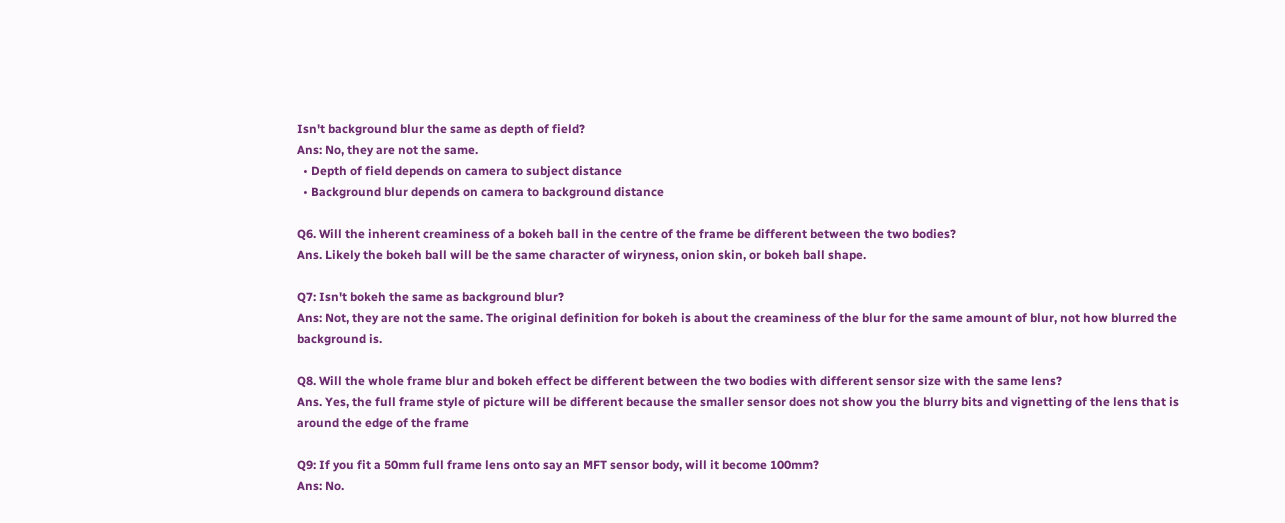Isn't background blur the same as depth of field?
Ans: No, they are not the same.
  • Depth of field depends on camera to subject distance
  • Background blur depends on camera to background distance

Q6. Will the inherent creaminess of a bokeh ball in the centre of the frame be different between the two bodies?
Ans. Likely the bokeh ball will be the same character of wiryness, onion skin, or bokeh ball shape.

Q7: Isn't bokeh the same as background blur?
Ans: Not, they are not the same. The original definition for bokeh is about the creaminess of the blur for the same amount of blur, not how blurred the background is.

Q8. Will the whole frame blur and bokeh effect be different between the two bodies with different sensor size with the same lens?
Ans. Yes, the full frame style of picture will be different because the smaller sensor does not show you the blurry bits and vignetting of the lens that is around the edge of the frame

Q9: If you fit a 50mm full frame lens onto say an MFT sensor body, will it become 100mm?
Ans: No.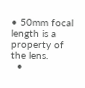• 50mm focal length is a property of the lens.
  •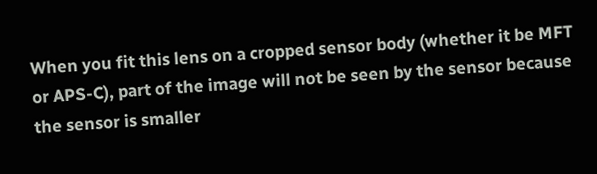When you fit this lens on a cropped sensor body (whether it be MFT or APS-C), part of the image will not be seen by the sensor because the sensor is smaller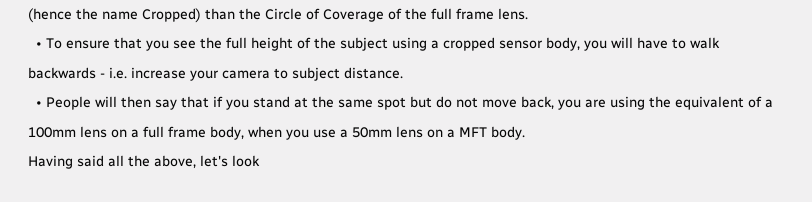(hence the name Cropped) than the Circle of Coverage of the full frame lens.
  • To ensure that you see the full height of the subject using a cropped sensor body, you will have to walk backwards - i.e. increase your camera to subject distance.
  • People will then say that if you stand at the same spot but do not move back, you are using the equivalent of a 100mm lens on a full frame body, when you use a 50mm lens on a MFT body.
Having said all the above, let's look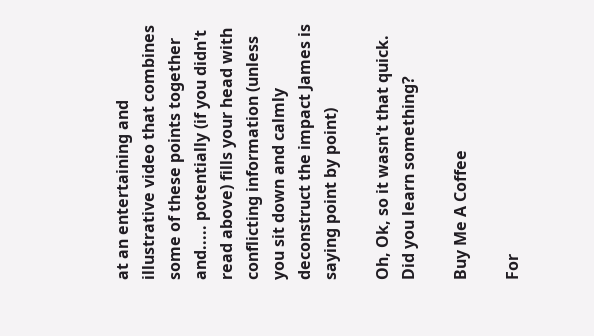at an entertaining and illustrative video that combines some of these points together and..... potentially (if you didn't read above) fills your head with conflicting information (unless you sit down and calmly deconstruct the impact James is saying point by point)

Oh, Ok, so it wasn't that quick. Did you learn something?

Buy Me A Coffee

For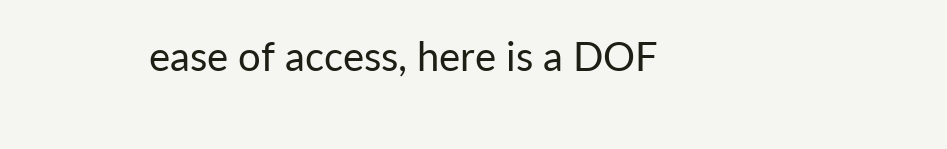ease of access, here is a DOF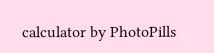calculator by PhotoPills